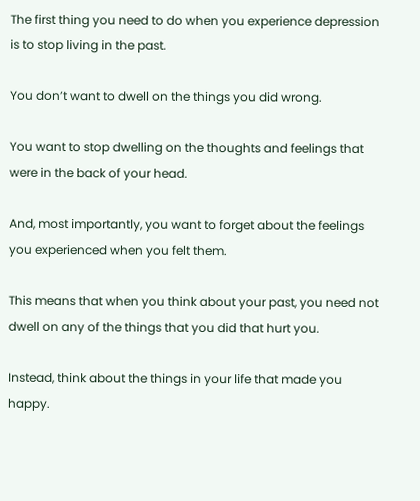The first thing you need to do when you experience depression is to stop living in the past.

You don’t want to dwell on the things you did wrong.

You want to stop dwelling on the thoughts and feelings that were in the back of your head.

And, most importantly, you want to forget about the feelings you experienced when you felt them.

This means that when you think about your past, you need not dwell on any of the things that you did that hurt you.

Instead, think about the things in your life that made you happy.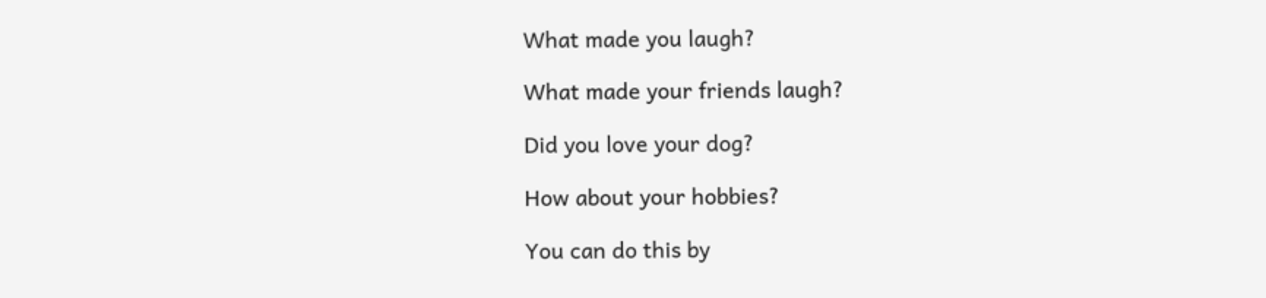What made you laugh?

What made your friends laugh?

Did you love your dog?

How about your hobbies?

You can do this by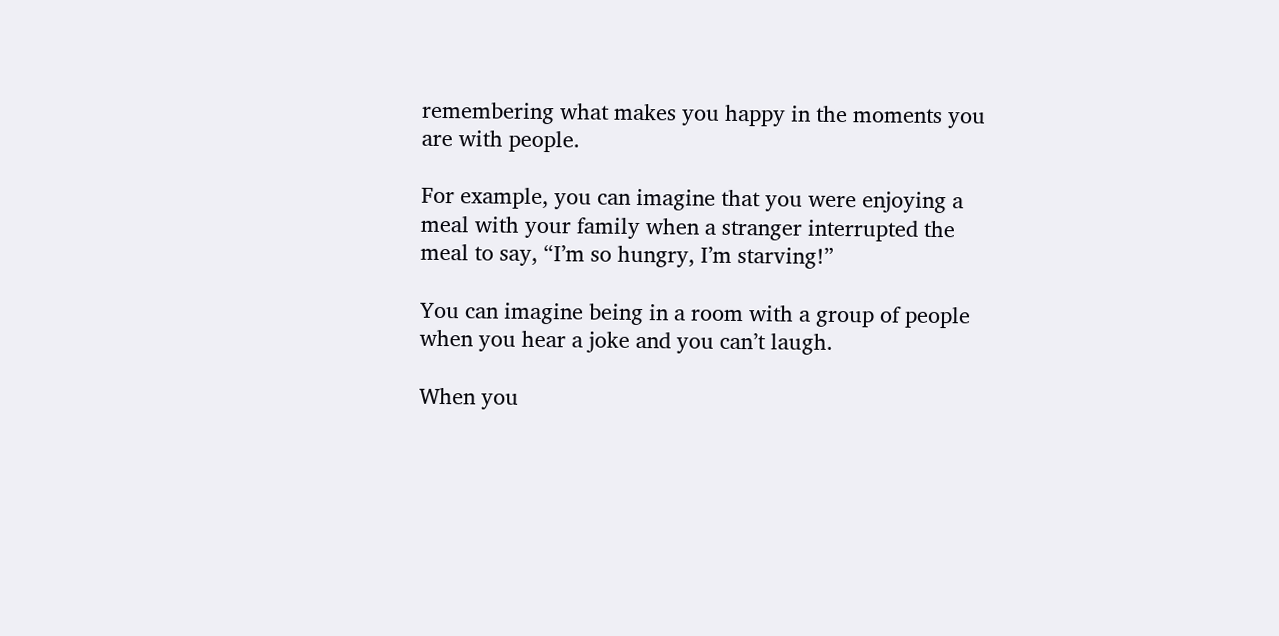remembering what makes you happy in the moments you are with people.

For example, you can imagine that you were enjoying a meal with your family when a stranger interrupted the meal to say, “I’m so hungry, I’m starving!”

You can imagine being in a room with a group of people when you hear a joke and you can’t laugh.

When you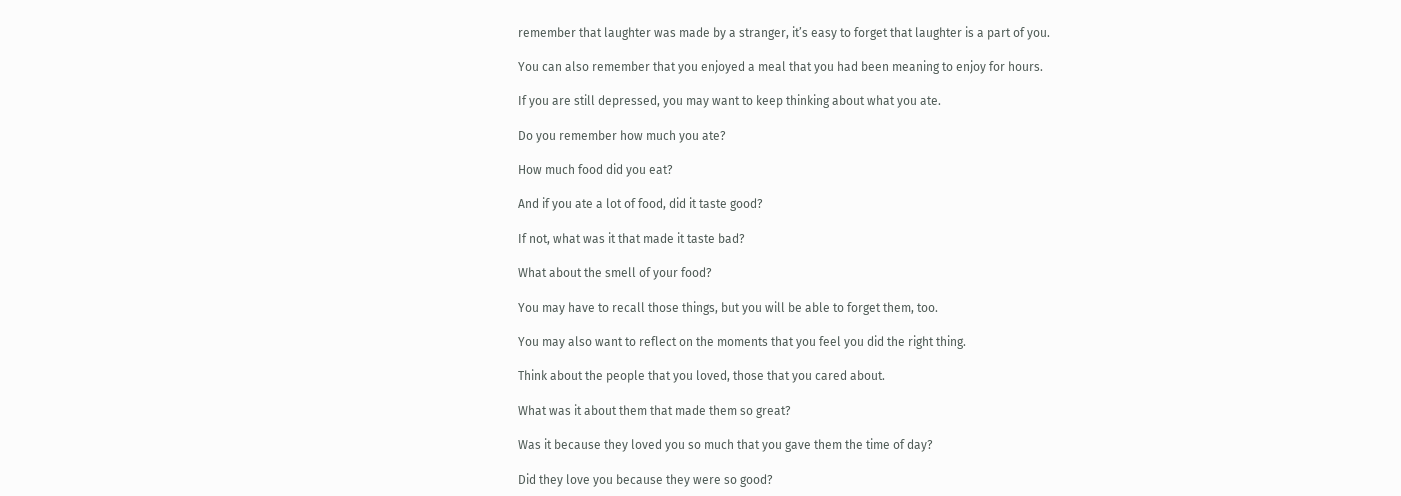remember that laughter was made by a stranger, it’s easy to forget that laughter is a part of you.

You can also remember that you enjoyed a meal that you had been meaning to enjoy for hours.

If you are still depressed, you may want to keep thinking about what you ate.

Do you remember how much you ate?

How much food did you eat?

And if you ate a lot of food, did it taste good?

If not, what was it that made it taste bad?

What about the smell of your food?

You may have to recall those things, but you will be able to forget them, too.

You may also want to reflect on the moments that you feel you did the right thing.

Think about the people that you loved, those that you cared about.

What was it about them that made them so great?

Was it because they loved you so much that you gave them the time of day?

Did they love you because they were so good?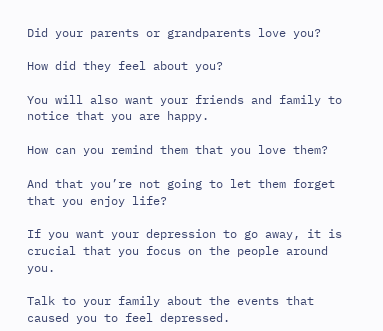Did your parents or grandparents love you?

How did they feel about you?

You will also want your friends and family to notice that you are happy.

How can you remind them that you love them?

And that you’re not going to let them forget that you enjoy life?

If you want your depression to go away, it is crucial that you focus on the people around you.

Talk to your family about the events that caused you to feel depressed.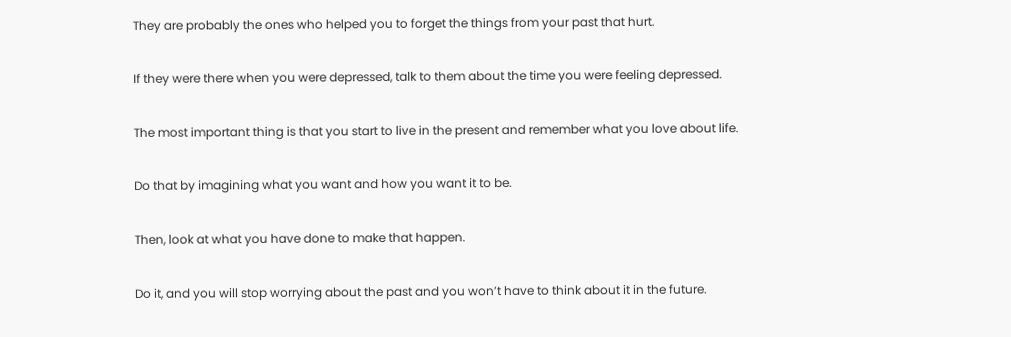They are probably the ones who helped you to forget the things from your past that hurt.

If they were there when you were depressed, talk to them about the time you were feeling depressed.

The most important thing is that you start to live in the present and remember what you love about life.

Do that by imagining what you want and how you want it to be.

Then, look at what you have done to make that happen.

Do it, and you will stop worrying about the past and you won’t have to think about it in the future.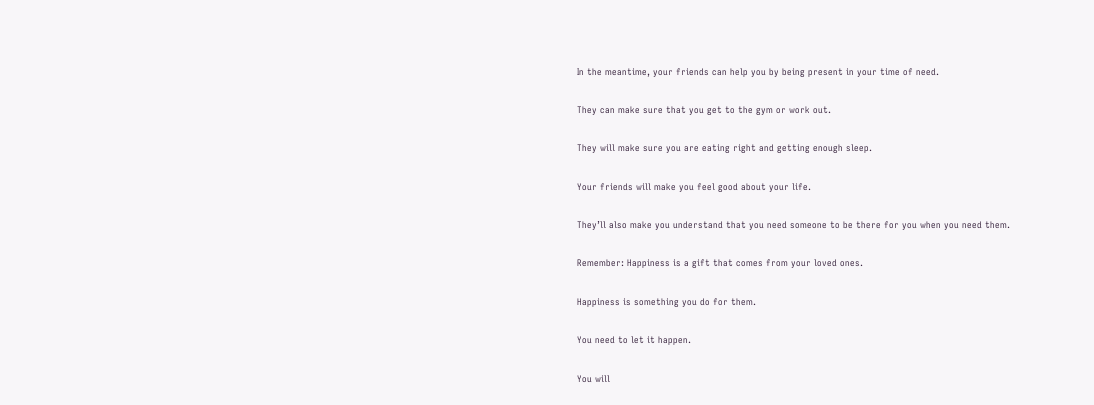In the meantime, your friends can help you by being present in your time of need.

They can make sure that you get to the gym or work out.

They will make sure you are eating right and getting enough sleep.

Your friends will make you feel good about your life.

They’ll also make you understand that you need someone to be there for you when you need them.

Remember: Happiness is a gift that comes from your loved ones.

Happiness is something you do for them.

You need to let it happen.

You will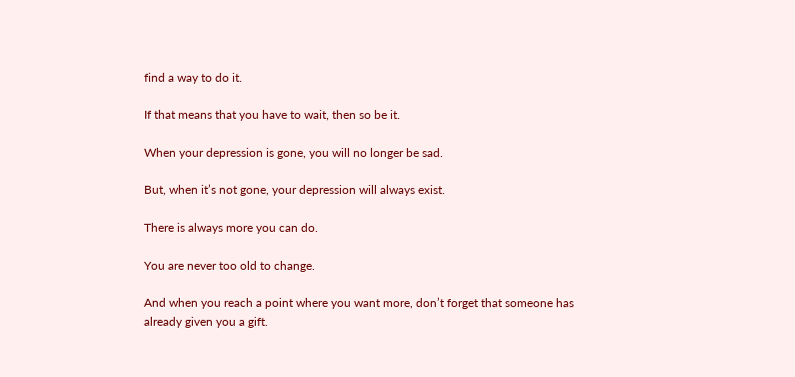find a way to do it.

If that means that you have to wait, then so be it.

When your depression is gone, you will no longer be sad.

But, when it’s not gone, your depression will always exist.

There is always more you can do.

You are never too old to change.

And when you reach a point where you want more, don’t forget that someone has already given you a gift.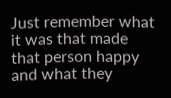Just remember what it was that made that person happy and what they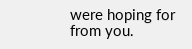were hoping for from you.